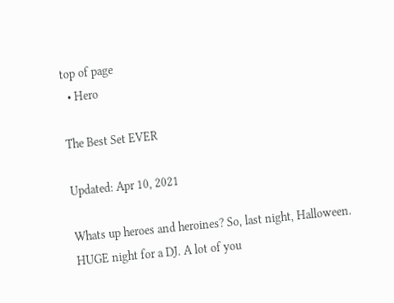top of page
  • Hero

The Best Set EVER

Updated: Apr 10, 2021

Whats up heroes and heroines? So, last night, Halloween. HUGE night for a DJ. A lot of you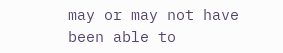may or may not have been able to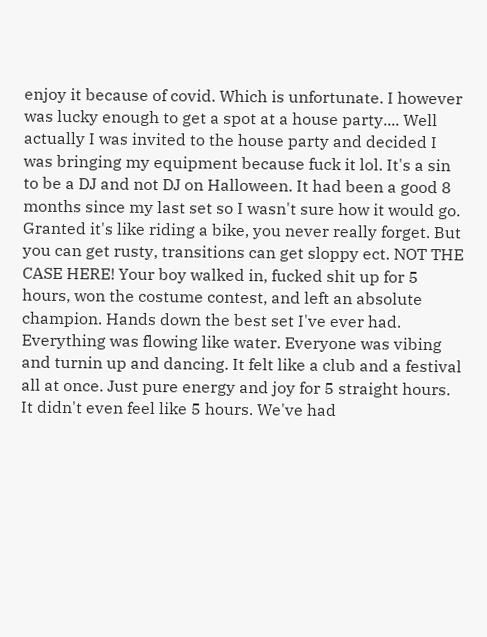enjoy it because of covid. Which is unfortunate. I however was lucky enough to get a spot at a house party.... Well actually I was invited to the house party and decided I was bringing my equipment because fuck it lol. It's a sin to be a DJ and not DJ on Halloween. It had been a good 8 months since my last set so I wasn't sure how it would go. Granted it's like riding a bike, you never really forget. But you can get rusty, transitions can get sloppy ect. NOT THE CASE HERE! Your boy walked in, fucked shit up for 5 hours, won the costume contest, and left an absolute champion. Hands down the best set I've ever had. Everything was flowing like water. Everyone was vibing and turnin up and dancing. It felt like a club and a festival all at once. Just pure energy and joy for 5 straight hours. It didn't even feel like 5 hours. We've had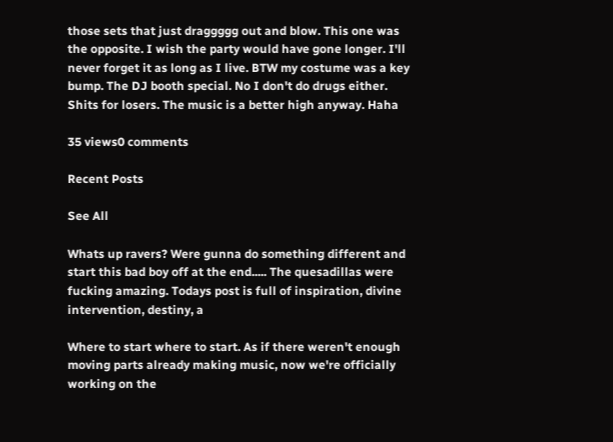those sets that just draggggg out and blow. This one was the opposite. I wish the party would have gone longer. I'll never forget it as long as I live. BTW my costume was a key bump. The DJ booth special. No I don't do drugs either. Shits for losers. The music is a better high anyway. Haha

35 views0 comments

Recent Posts

See All

Whats up ravers? Were gunna do something different and start this bad boy off at the end..... The quesadillas were fucking amazing. Todays post is full of inspiration, divine intervention, destiny, a

Where to start where to start. As if there weren't enough moving parts already making music, now we're officially working on the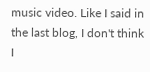music video. Like I said in the last blog, I don't think I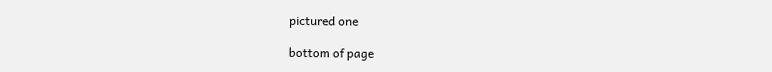pictured one

bottom of page